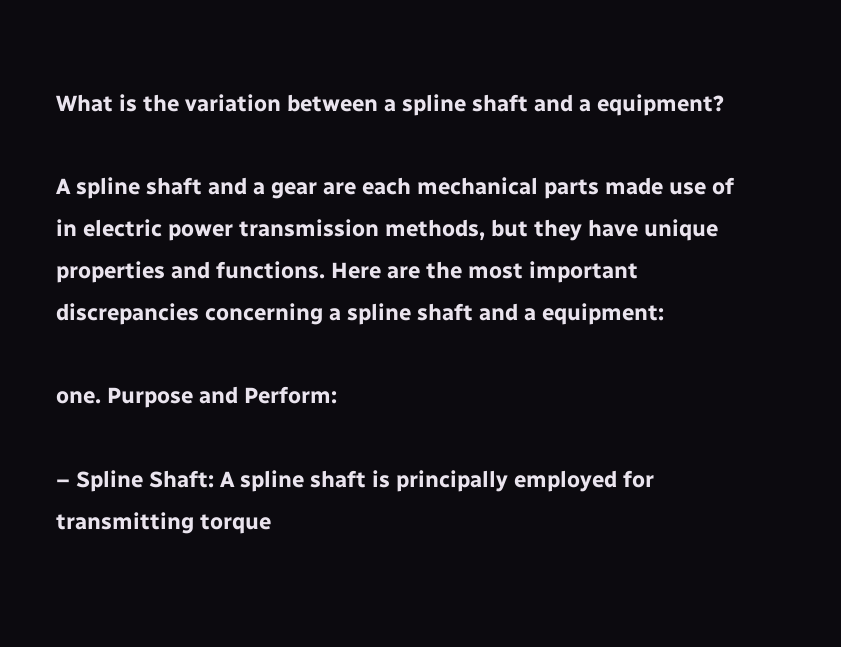What is the variation between a spline shaft and a equipment?

A spline shaft and a gear are each mechanical parts made use of in electric power transmission methods, but they have unique properties and functions. Here are the most important discrepancies concerning a spline shaft and a equipment:

one. Purpose and Perform:

– Spline Shaft: A spline shaft is principally employed for transmitting torque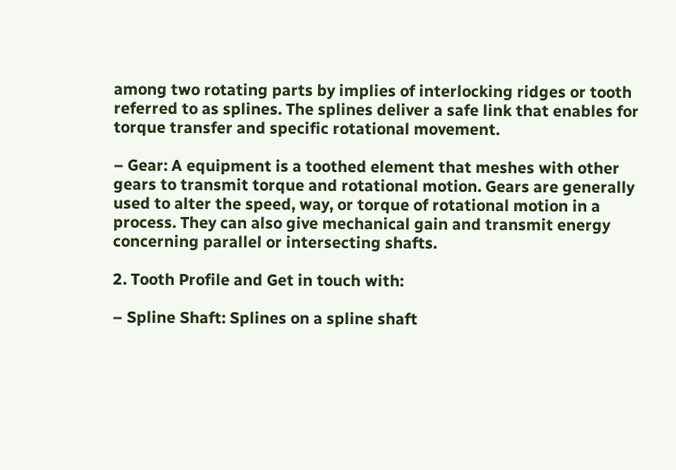among two rotating parts by implies of interlocking ridges or tooth referred to as splines. The splines deliver a safe link that enables for torque transfer and specific rotational movement.

– Gear: A equipment is a toothed element that meshes with other gears to transmit torque and rotational motion. Gears are generally used to alter the speed, way, or torque of rotational motion in a process. They can also give mechanical gain and transmit energy concerning parallel or intersecting shafts.

2. Tooth Profile and Get in touch with:

– Spline Shaft: Splines on a spline shaft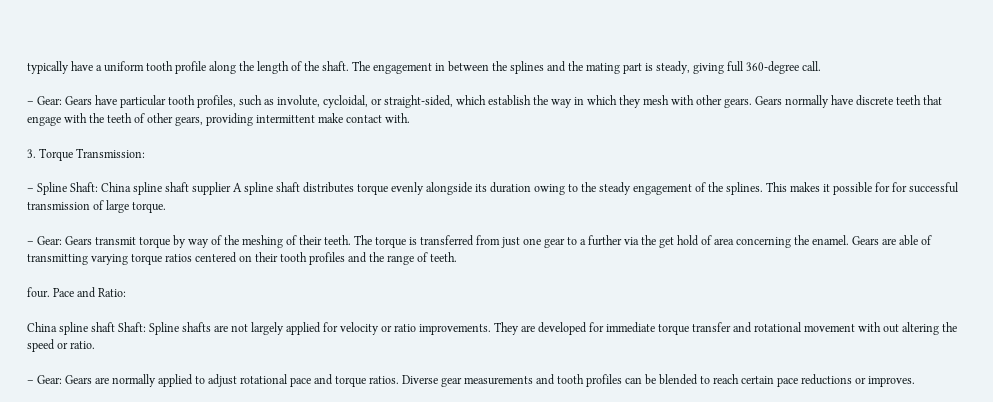typically have a uniform tooth profile along the length of the shaft. The engagement in between the splines and the mating part is steady, giving full 360-degree call.

– Gear: Gears have particular tooth profiles, such as involute, cycloidal, or straight-sided, which establish the way in which they mesh with other gears. Gears normally have discrete teeth that engage with the teeth of other gears, providing intermittent make contact with.

3. Torque Transmission:

– Spline Shaft: China spline shaft supplier A spline shaft distributes torque evenly alongside its duration owing to the steady engagement of the splines. This makes it possible for for successful transmission of large torque.

– Gear: Gears transmit torque by way of the meshing of their teeth. The torque is transferred from just one gear to a further via the get hold of area concerning the enamel. Gears are able of transmitting varying torque ratios centered on their tooth profiles and the range of teeth.

four. Pace and Ratio:

China spline shaft Shaft: Spline shafts are not largely applied for velocity or ratio improvements. They are developed for immediate torque transfer and rotational movement with out altering the speed or ratio.

– Gear: Gears are normally applied to adjust rotational pace and torque ratios. Diverse gear measurements and tooth profiles can be blended to reach certain pace reductions or improves.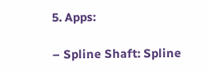5. Apps:

– Spline Shaft: Spline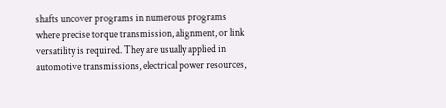shafts uncover programs in numerous programs where precise torque transmission, alignment, or link versatility is required. They are usually applied in automotive transmissions, electrical power resources,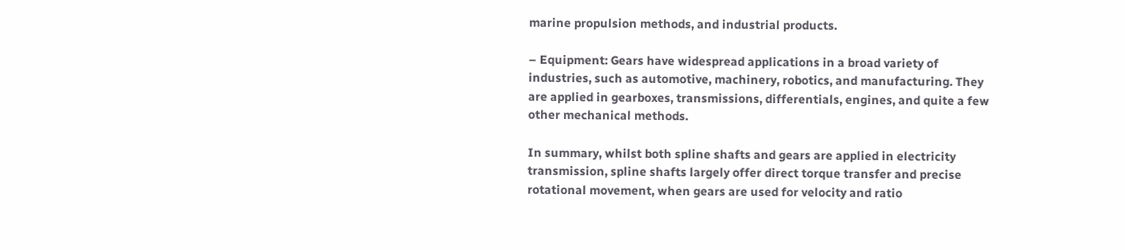marine propulsion methods, and industrial products.

– Equipment: Gears have widespread applications in a broad variety of industries, such as automotive, machinery, robotics, and manufacturing. They are applied in gearboxes, transmissions, differentials, engines, and quite a few other mechanical methods.

In summary, whilst both spline shafts and gears are applied in electricity transmission, spline shafts largely offer direct torque transfer and precise rotational movement, when gears are used for velocity and ratio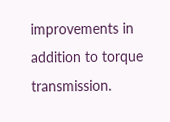improvements in addition to torque transmission.